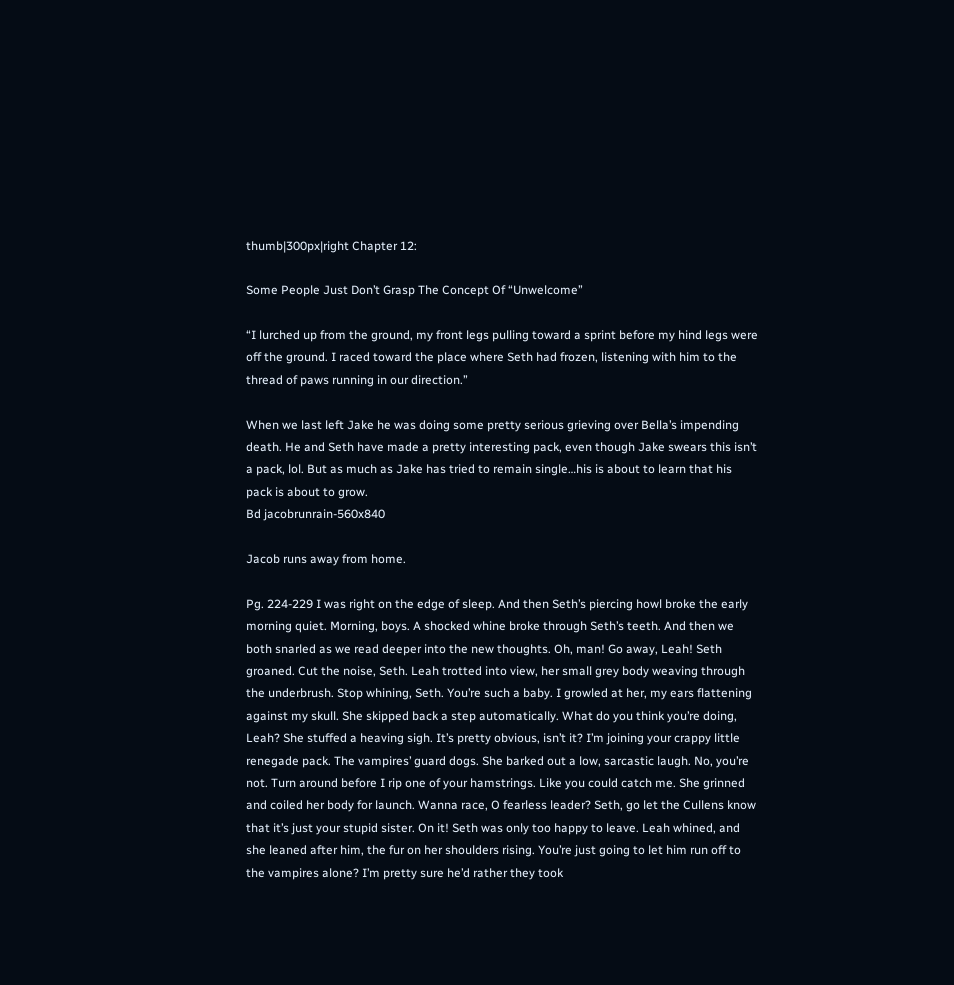thumb|300px|right Chapter 12:

Some People Just Don’t Grasp The Concept Of “Unwelcome”

“I lurched up from the ground, my front legs pulling toward a sprint before my hind legs were off the ground. I raced toward the place where Seth had frozen, listening with him to the thread of paws running in our direction.”

When we last left Jake he was doing some pretty serious grieving over Bella’s impending death. He and Seth have made a pretty interesting pack, even though Jake swears this isn’t a pack, lol. But as much as Jake has tried to remain single…his is about to learn that his pack is about to grow.
Bd jacobrunrain-560x840

Jacob runs away from home.

Pg. 224-229 I was right on the edge of sleep. And then Seth’s piercing howl broke the early morning quiet. Morning, boys. A shocked whine broke through Seth’s teeth. And then we both snarled as we read deeper into the new thoughts. Oh, man! Go away, Leah! Seth groaned. Cut the noise, Seth. Leah trotted into view, her small grey body weaving through the underbrush. Stop whining, Seth. You’re such a baby. I growled at her, my ears flattening against my skull. She skipped back a step automatically. What do you think you’re doing, Leah? She stuffed a heaving sigh. It’s pretty obvious, isn’t it? I’m joining your crappy little renegade pack. The vampires’ guard dogs. She barked out a low, sarcastic laugh. No, you’re not. Turn around before I rip one of your hamstrings. Like you could catch me. She grinned and coiled her body for launch. Wanna race, O fearless leader? Seth, go let the Cullens know that it’s just your stupid sister. On it! Seth was only too happy to leave. Leah whined, and she leaned after him, the fur on her shoulders rising. You’re just going to let him run off to the vampires alone? I’m pretty sure he’d rather they took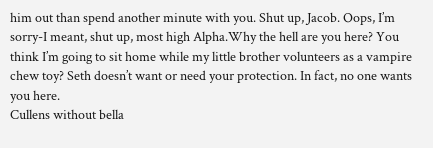him out than spend another minute with you. Shut up, Jacob. Oops, I’m sorry-I meant, shut up, most high Alpha.Why the hell are you here? You think I’m going to sit home while my little brother volunteers as a vampire chew toy? Seth doesn’t want or need your protection. In fact, no one wants you here.
Cullens without bella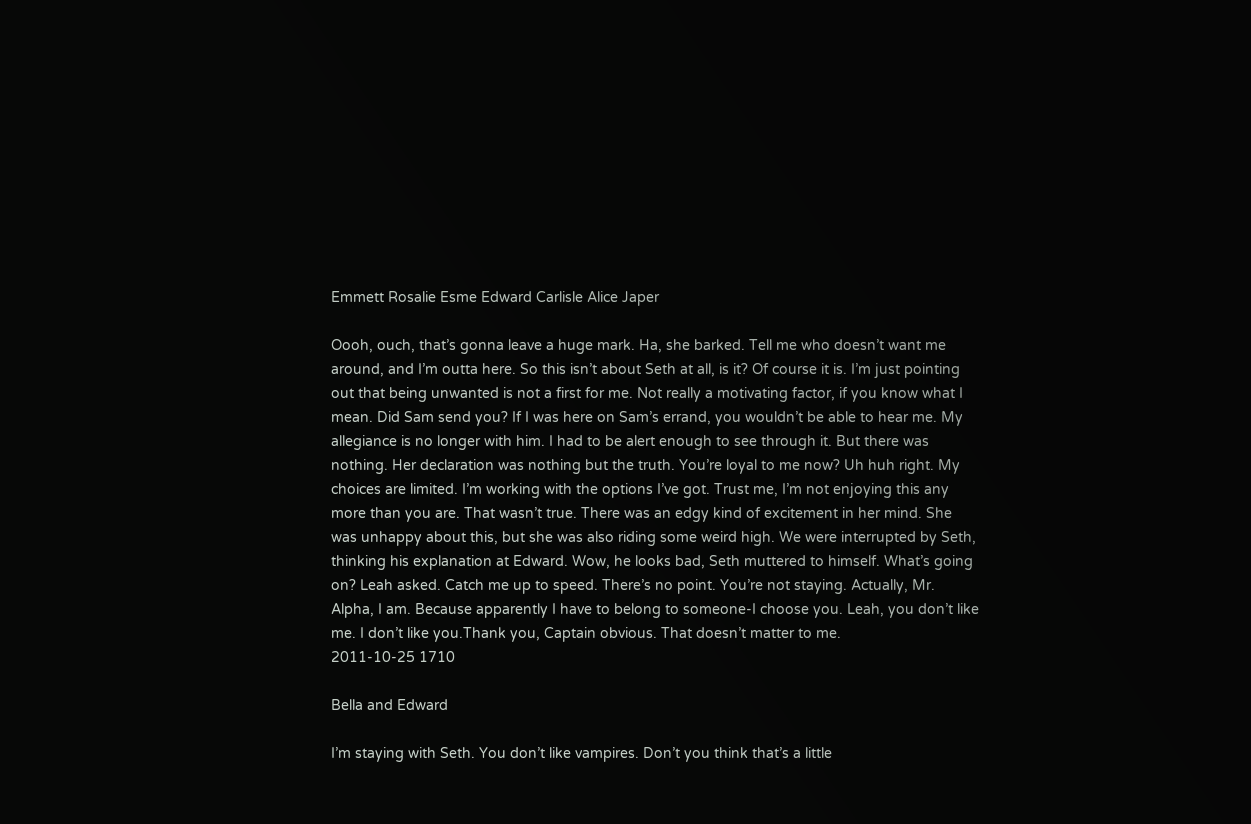Emmett Rosalie Esme Edward Carlisle Alice Japer

Oooh, ouch, that’s gonna leave a huge mark. Ha, she barked. Tell me who doesn’t want me around, and I’m outta here. So this isn’t about Seth at all, is it? Of course it is. I’m just pointing out that being unwanted is not a first for me. Not really a motivating factor, if you know what I mean. Did Sam send you? If I was here on Sam’s errand, you wouldn’t be able to hear me. My allegiance is no longer with him. I had to be alert enough to see through it. But there was nothing. Her declaration was nothing but the truth. You’re loyal to me now? Uh huh right. My choices are limited. I’m working with the options I’ve got. Trust me, I’m not enjoying this any more than you are. That wasn’t true. There was an edgy kind of excitement in her mind. She was unhappy about this, but she was also riding some weird high. We were interrupted by Seth, thinking his explanation at Edward. Wow, he looks bad, Seth muttered to himself. What’s going on? Leah asked. Catch me up to speed. There’s no point. You’re not staying. Actually, Mr. Alpha, I am. Because apparently I have to belong to someone-I choose you. Leah, you don’t like me. I don’t like you.Thank you, Captain obvious. That doesn’t matter to me.
2011-10-25 1710

Bella and Edward

I’m staying with Seth. You don’t like vampires. Don’t you think that’s a little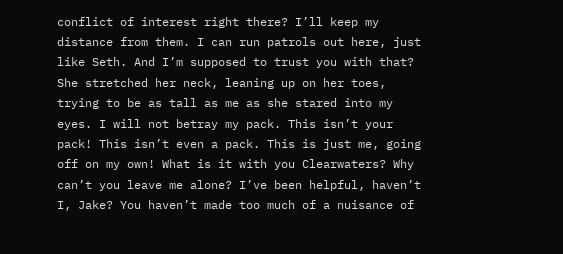conflict of interest right there? I’ll keep my distance from them. I can run patrols out here, just like Seth. And I’m supposed to trust you with that? She stretched her neck, leaning up on her toes, trying to be as tall as me as she stared into my eyes. I will not betray my pack. This isn’t your pack! This isn’t even a pack. This is just me, going off on my own! What is it with you Clearwaters? Why can’t you leave me alone? I’ve been helpful, haven’t I, Jake? You haven’t made too much of a nuisance of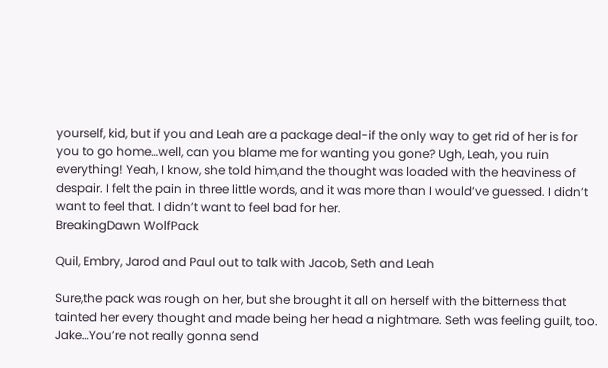yourself, kid, but if you and Leah are a package deal-if the only way to get rid of her is for you to go home…well, can you blame me for wanting you gone? Ugh, Leah, you ruin everything! Yeah, I know, she told him,and the thought was loaded with the heaviness of despair. I felt the pain in three little words, and it was more than I would’ve guessed. I didn’t want to feel that. I didn’t want to feel bad for her.
BreakingDawn WolfPack

Quil, Embry, Jarod and Paul out to talk with Jacob, Seth and Leah

Sure,the pack was rough on her, but she brought it all on herself with the bitterness that tainted her every thought and made being her head a nightmare. Seth was feeling guilt, too. Jake…You’re not really gonna send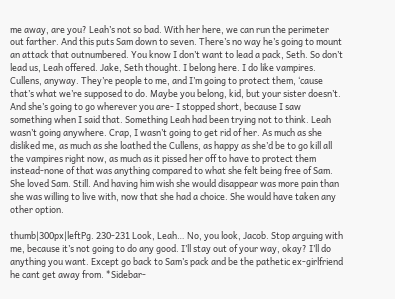me away, are you? Leah’s not so bad. With her here, we can run the perimeter out farther. And this puts Sam down to seven. There’s no way he’s going to mount an attack that outnumbered. You know I don’t want to lead a pack, Seth. So don’t lead us, Leah offered. Jake, Seth thought. I belong here. I do like vampires. Cullens, anyway. They’re people to me, and I’m going to protect them, ‘cause that’s what we’re supposed to do. Maybe you belong, kid, but your sister doesn’t. And she’s going to go wherever you are- I stopped short, because I saw something when I said that. Something Leah had been trying not to think. Leah wasn’t going anywhere. Crap, I wasn’t going to get rid of her. As much as she disliked me, as much as she loathed the Cullens, as happy as she’d be to go kill all the vampires right now, as much as it pissed her off to have to protect them instead-none of that was anything compared to what she felt being free of Sam. She loved Sam. Still. And having him wish she would disappear was more pain than she was willing to live with, now that she had a choice. She would have taken any other option.

thumb|300px|leftPg. 230-231 Look, Leah… No, you look, Jacob. Stop arguing with me, because it’s not going to do any good. I’ll stay out of your way, okay? I’ll do anything you want. Except go back to Sam’s pack and be the pathetic ex-girlfriend he cant get away from. *Sidebar-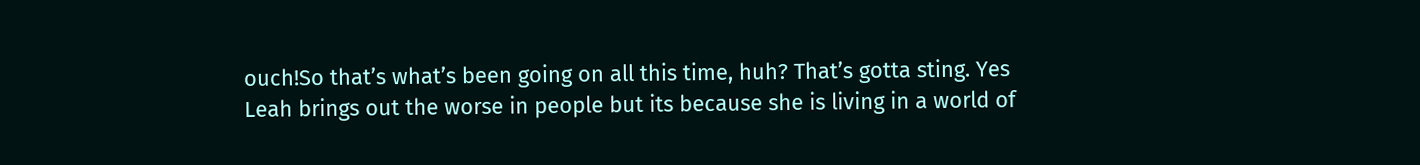ouch!So that’s what’s been going on all this time, huh? That’s gotta sting. Yes Leah brings out the worse in people but its because she is living in a world of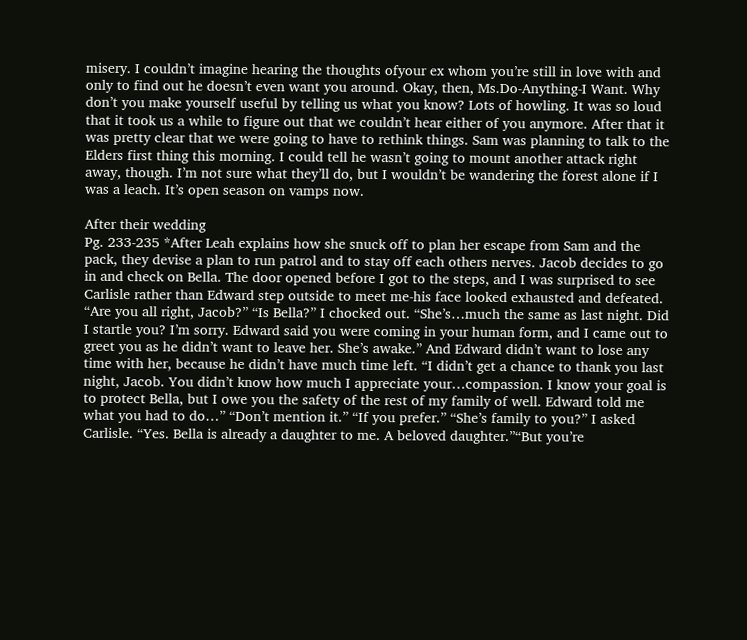misery. I couldn’t imagine hearing the thoughts ofyour ex whom you’re still in love with and only to find out he doesn’t even want you around. Okay, then, Ms.Do-Anything-I Want. Why don’t you make yourself useful by telling us what you know? Lots of howling. It was so loud that it took us a while to figure out that we couldn’t hear either of you anymore. After that it was pretty clear that we were going to have to rethink things. Sam was planning to talk to the Elders first thing this morning. I could tell he wasn’t going to mount another attack right away, though. I’m not sure what they’ll do, but I wouldn’t be wandering the forest alone if I was a leach. It’s open season on vamps now.

After their wedding
Pg. 233-235 *After Leah explains how she snuck off to plan her escape from Sam and the pack, they devise a plan to run patrol and to stay off each others nerves. Jacob decides to go in and check on Bella. The door opened before I got to the steps, and I was surprised to see Carlisle rather than Edward step outside to meet me-his face looked exhausted and defeated. “Are you all right, Jacob?” “Is Bella?” I chocked out. “She’s…much the same as last night. Did I startle you? I’m sorry. Edward said you were coming in your human form, and I came out to greet you as he didn’t want to leave her. She’s awake.” And Edward didn’t want to lose any time with her, because he didn’t have much time left. “I didn’t get a chance to thank you last night, Jacob. You didn’t know how much I appreciate your…compassion. I know your goal is to protect Bella, but I owe you the safety of the rest of my family of well. Edward told me what you had to do…” “Don’t mention it.” “If you prefer.” “She’s family to you?” I asked Carlisle. “Yes. Bella is already a daughter to me. A beloved daughter.”“But you’re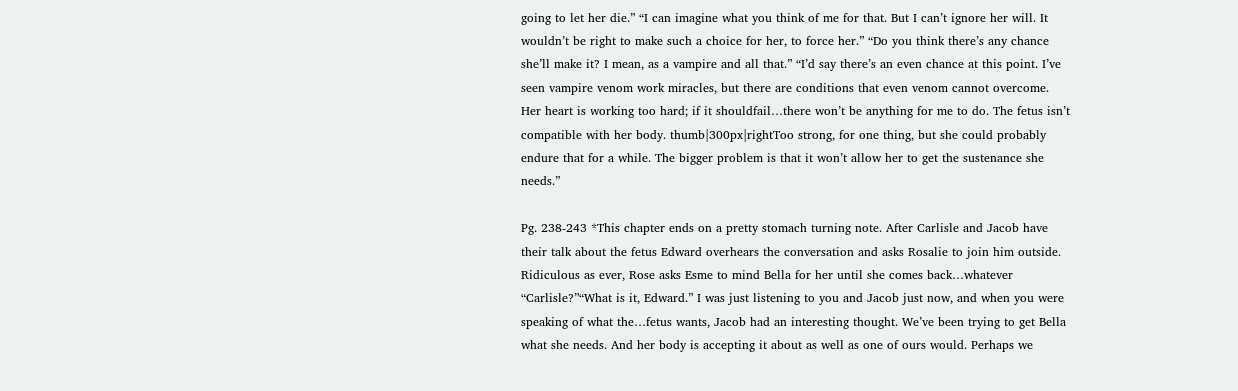going to let her die.” “I can imagine what you think of me for that. But I can’t ignore her will. It wouldn’t be right to make such a choice for her, to force her.” “Do you think there’s any chance she’ll make it? I mean, as a vampire and all that.” “I’d say there’s an even chance at this point. I’ve seen vampire venom work miracles, but there are conditions that even venom cannot overcome. Her heart is working too hard; if it shouldfail…there won’t be anything for me to do. The fetus isn’t compatible with her body. thumb|300px|rightToo strong, for one thing, but she could probably endure that for a while. The bigger problem is that it won’t allow her to get the sustenance she needs.”

Pg. 238-243 *This chapter ends on a pretty stomach turning note. After Carlisle and Jacob have their talk about the fetus Edward overhears the conversation and asks Rosalie to join him outside. Ridiculous as ever, Rose asks Esme to mind Bella for her until she comes back…whatever “Carlisle?”“What is it, Edward.” I was just listening to you and Jacob just now, and when you were speaking of what the…fetus wants, Jacob had an interesting thought. We’ve been trying to get Bella what she needs. And her body is accepting it about as well as one of ours would. Perhaps we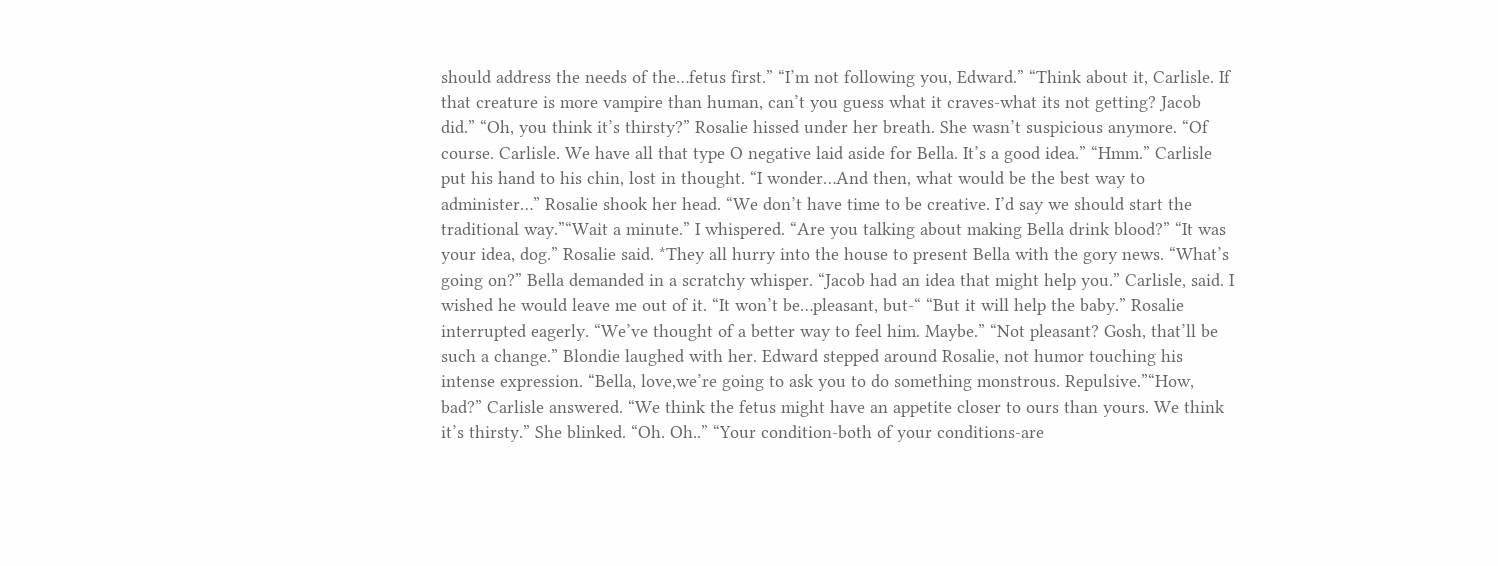should address the needs of the…fetus first.” “I’m not following you, Edward.” “Think about it, Carlisle. If that creature is more vampire than human, can’t you guess what it craves-what its not getting? Jacob did.” “Oh, you think it’s thirsty?” Rosalie hissed under her breath. She wasn’t suspicious anymore. “Of course. Carlisle. We have all that type O negative laid aside for Bella. It’s a good idea.” “Hmm.” Carlisle put his hand to his chin, lost in thought. “I wonder…And then, what would be the best way to administer…” Rosalie shook her head. “We don’t have time to be creative. I’d say we should start the traditional way.”“Wait a minute.” I whispered. “Are you talking about making Bella drink blood?” “It was your idea, dog.” Rosalie said. *They all hurry into the house to present Bella with the gory news. “What’s going on?” Bella demanded in a scratchy whisper. “Jacob had an idea that might help you.” Carlisle, said. I wished he would leave me out of it. “It won’t be…pleasant, but-“ “But it will help the baby.” Rosalie interrupted eagerly. “We’ve thought of a better way to feel him. Maybe.” “Not pleasant? Gosh, that’ll be such a change.” Blondie laughed with her. Edward stepped around Rosalie, not humor touching his intense expression. “Bella, love,we’re going to ask you to do something monstrous. Repulsive.”“How, bad?” Carlisle answered. “We think the fetus might have an appetite closer to ours than yours. We think it’s thirsty.” She blinked. “Oh. Oh..” “Your condition-both of your conditions-are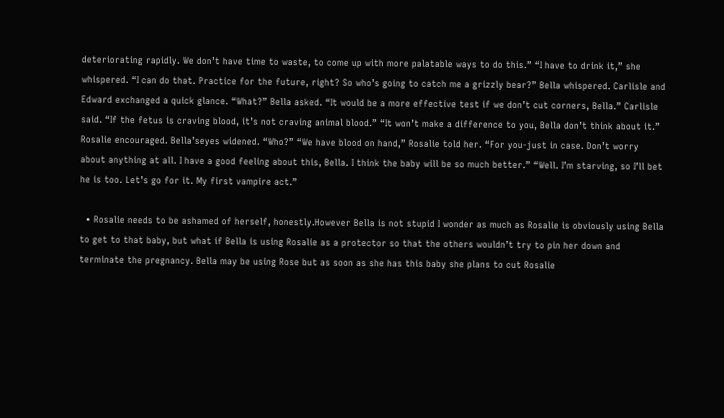deteriorating rapidly. We don’t have time to waste, to come up with more palatable ways to do this.” “I have to drink it,” she whispered. “I can do that. Practice for the future, right? So who’s going to catch me a grizzly bear?” Bella whispered. Carlisle and Edward exchanged a quick glance. “What?” Bella asked. “It would be a more effective test if we don’t cut corners, Bella.” Carlisle said. “If the fetus is craving blood, it’s not craving animal blood.” “It won’t make a difference to you, Bella don’t think about it.” Rosalie encouraged. Bella’seyes widened. “Who?” “We have blood on hand,” Rosalie told her. “For you-just in case. Don’t worry about anything at all. I have a good feeling about this, Bella. I think the baby will be so much better.” “Well. I’m starving, so I’ll bet he is too. Let’s go for it. My first vampire act.”

  • Rosalie needs to be ashamed of herself, honestly.However Bella is not stupid I wonder as much as Rosalie is obviously using Bella to get to that baby, but what if Bella is using Rosalie as a protector so that the others wouldn’t try to pin her down and terminate the pregnancy. Bella may be using Rose but as soon as she has this baby she plans to cut Rosalie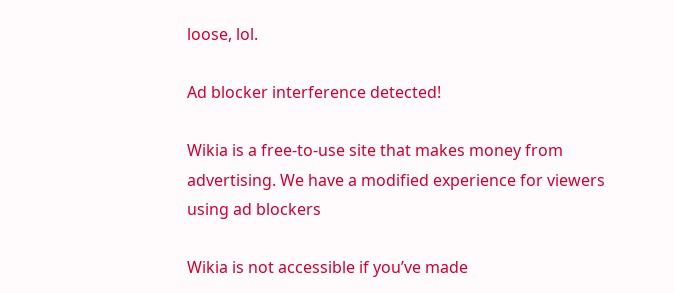loose, lol.

Ad blocker interference detected!

Wikia is a free-to-use site that makes money from advertising. We have a modified experience for viewers using ad blockers

Wikia is not accessible if you’ve made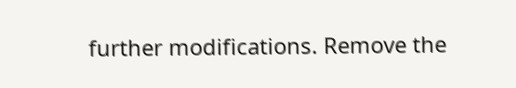further modifications. Remove the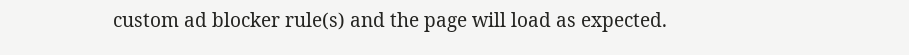custom ad blocker rule(s) and the page will load as expected.